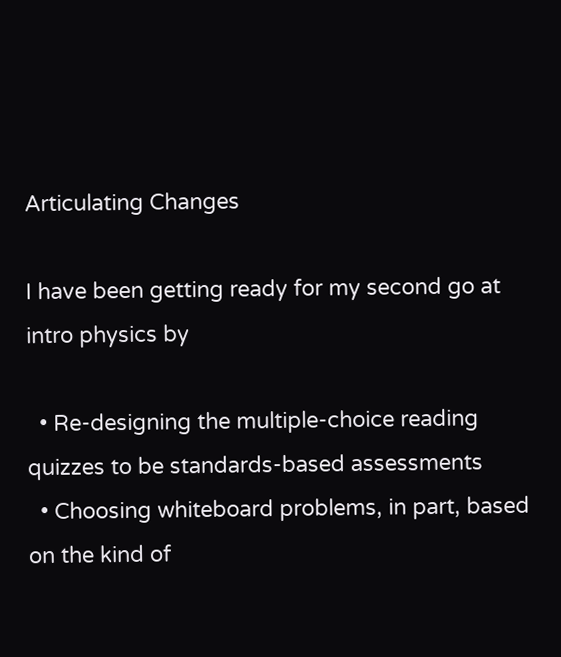Articulating Changes

I have been getting ready for my second go at intro physics by

  • Re-designing the multiple-choice reading quizzes to be standards-based assessments
  • Choosing whiteboard problems, in part, based on the kind of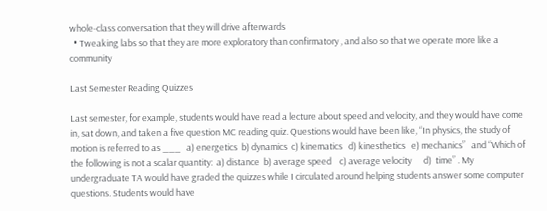whole-class conversation that they will drive afterwards
  • Tweaking labs so that they are more exploratory than confirmatory , and also so that we operate more like a community

Last Semester Reading Quizzes

Last semester, for example, students would have read a lecture about speed and velocity, and they would have come in, sat down, and taken a five question MC reading quiz. Questions would have been like, “In physics, the study of motion is referred to as ___   a) energetics  b) dynamics  c) kinematics   d) kinesthetics   e) mechanics”   and “Which of the following is not a scalar quantity:  a) distance  b) average speed    c) average velocity      d)  time” . My undergraduate TA would have graded the quizzes while I circulated around helping students answer some computer questions. Students would have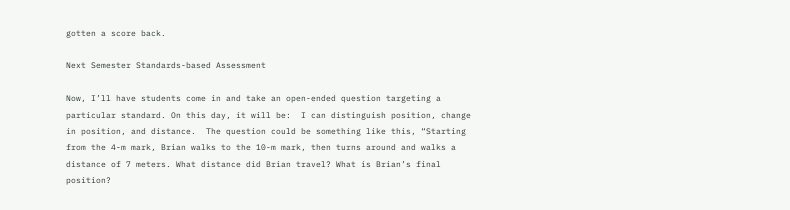gotten a score back.

Next Semester Standards-based Assessment

Now, I’ll have students come in and take an open-ended question targeting a particular standard. On this day, it will be:  I can distinguish position, change in position, and distance.  The question could be something like this, “Starting from the 4-m mark, Brian walks to the 10-m mark, then turns around and walks a distance of 7 meters. What distance did Brian travel? What is Brian’s final position?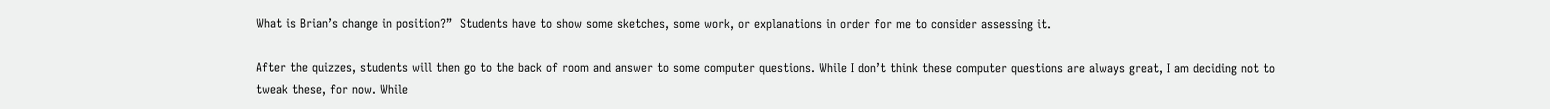What is Brian’s change in position?”  Students have to show some sketches, some work, or explanations in order for me to consider assessing it.

After the quizzes, students will then go to the back of room and answer to some computer questions. While I don’t think these computer questions are always great, I am deciding not to tweak these, for now. While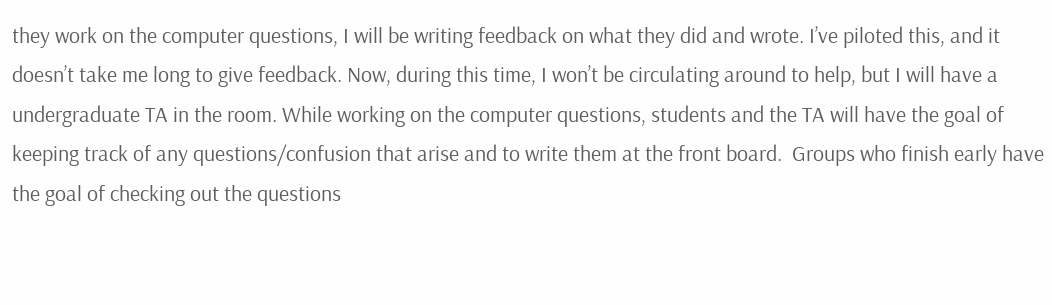they work on the computer questions, I will be writing feedback on what they did and wrote. I’ve piloted this, and it doesn’t take me long to give feedback. Now, during this time, I won’t be circulating around to help, but I will have a undergraduate TA in the room. While working on the computer questions, students and the TA will have the goal of keeping track of any questions/confusion that arise and to write them at the front board.  Groups who finish early have the goal of checking out the questions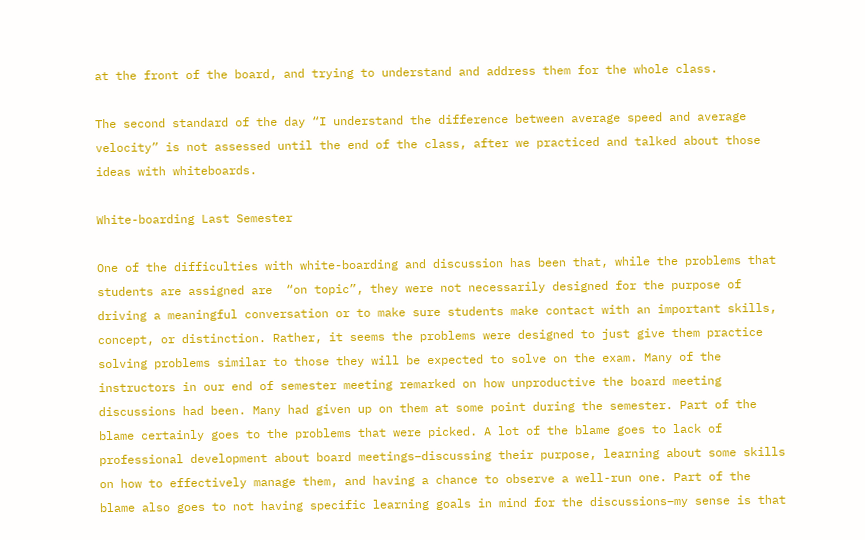at the front of the board, and trying to understand and address them for the whole class.

The second standard of the day “I understand the difference between average speed and average velocity” is not assessed until the end of the class, after we practiced and talked about those ideas with whiteboards.

White-boarding Last Semester

One of the difficulties with white-boarding and discussion has been that, while the problems that students are assigned are  “on topic”, they were not necessarily designed for the purpose of driving a meaningful conversation or to make sure students make contact with an important skills, concept, or distinction. Rather, it seems the problems were designed to just give them practice solving problems similar to those they will be expected to solve on the exam. Many of the instructors in our end of semester meeting remarked on how unproductive the board meeting discussions had been. Many had given up on them at some point during the semester. Part of the blame certainly goes to the problems that were picked. A lot of the blame goes to lack of professional development about board meetings–discussing their purpose, learning about some skills on how to effectively manage them, and having a chance to observe a well-run one. Part of the blame also goes to not having specific learning goals in mind for the discussions–my sense is that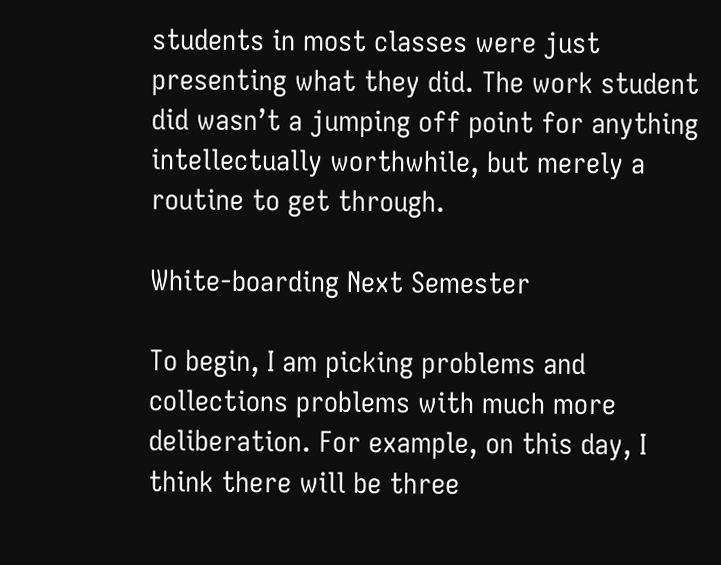students in most classes were just presenting what they did. The work student did wasn’t a jumping off point for anything intellectually worthwhile, but merely a routine to get through.

White-boarding Next Semester

To begin, I am picking problems and collections problems with much more deliberation. For example, on this day, I think there will be three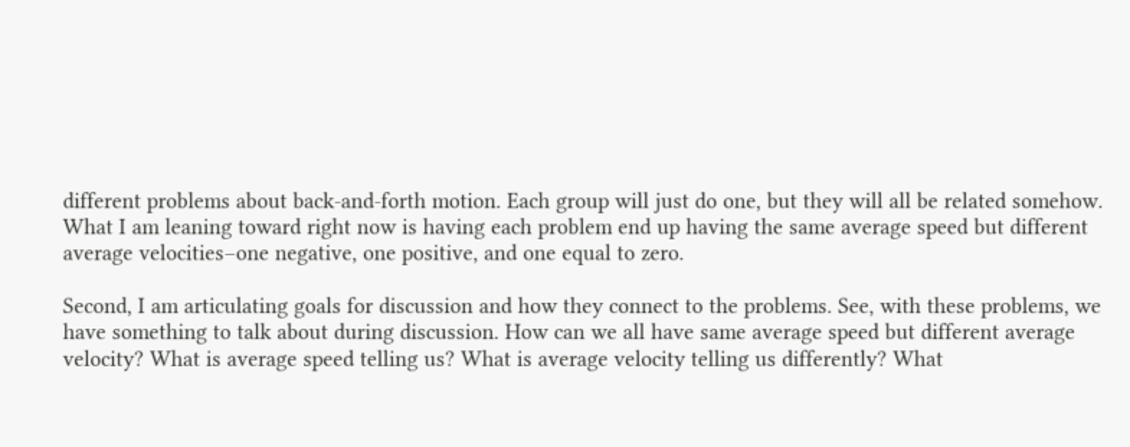different problems about back-and-forth motion. Each group will just do one, but they will all be related somehow. What I am leaning toward right now is having each problem end up having the same average speed but different average velocities–one negative, one positive, and one equal to zero.

Second, I am articulating goals for discussion and how they connect to the problems. See, with these problems, we have something to talk about during discussion. How can we all have same average speed but different average velocity? What is average speed telling us? What is average velocity telling us differently? What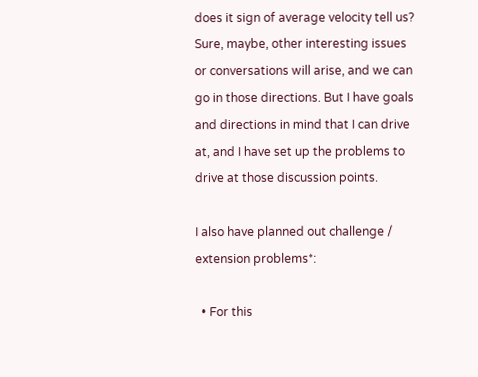does it sign of average velocity tell us? Sure, maybe, other interesting issues or conversations will arise, and we can go in those directions. But I have goals and directions in mind that I can drive at, and I have set up the problems to drive at those discussion points.

I also have planned out challenge / extension problems*:

  • For this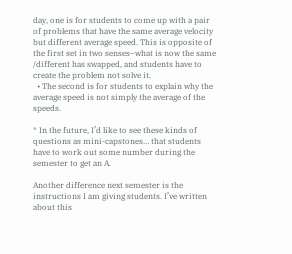day, one is for students to come up with a pair of problems that have the same average velocity but different average speed. This is opposite of the first set in two senses–what is now the same /different has swapped, and students have to create the problem not solve it.
  • The second is for students to explain why the average speed is not simply the average of the speeds.

* In the future, I’d like to see these kinds of questions as mini-capstones… that students have to work out some number during the semester to get an A.

Another difference next semester is the instructions I am giving students. I’ve written about this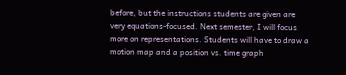before, but the instructions students are given are very equations-focused. Next semester, I will focus more on representations. Students will have to draw a motion map and a position vs. time graph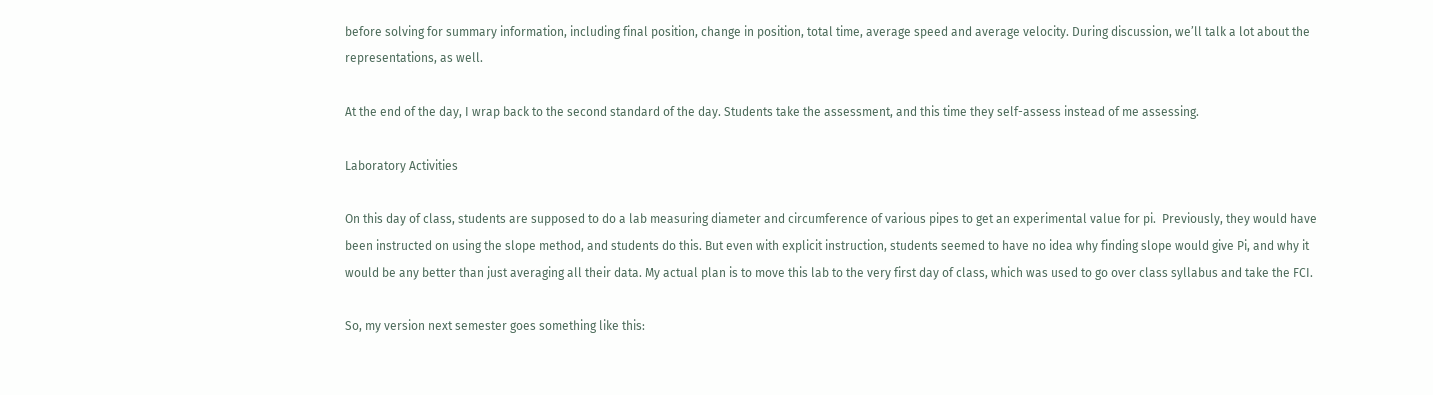before solving for summary information, including final position, change in position, total time, average speed and average velocity. During discussion, we’ll talk a lot about the representations, as well.

At the end of the day, I wrap back to the second standard of the day. Students take the assessment, and this time they self-assess instead of me assessing.

Laboratory Activities

On this day of class, students are supposed to do a lab measuring diameter and circumference of various pipes to get an experimental value for pi.  Previously, they would have  been instructed on using the slope method, and students do this. But even with explicit instruction, students seemed to have no idea why finding slope would give Pi, and why it would be any better than just averaging all their data. My actual plan is to move this lab to the very first day of class, which was used to go over class syllabus and take the FCI.

So, my version next semester goes something like this: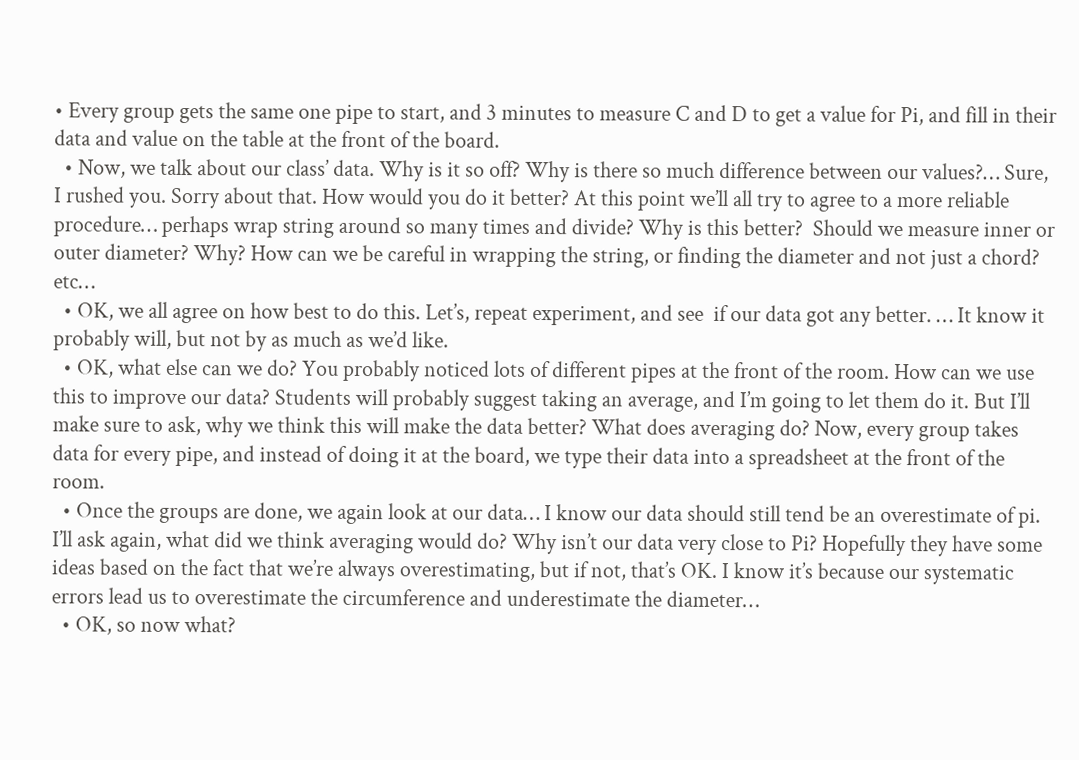• Every group gets the same one pipe to start, and 3 minutes to measure C and D to get a value for Pi, and fill in their data and value on the table at the front of the board.
  • Now, we talk about our class’ data. Why is it so off? Why is there so much difference between our values?… Sure, I rushed you. Sorry about that. How would you do it better? At this point we’ll all try to agree to a more reliable procedure… perhaps wrap string around so many times and divide? Why is this better?  Should we measure inner or outer diameter? Why? How can we be careful in wrapping the string, or finding the diameter and not just a chord? etc…
  • OK, we all agree on how best to do this. Let’s, repeat experiment, and see  if our data got any better. … It know it probably will, but not by as much as we’d like.
  • OK, what else can we do? You probably noticed lots of different pipes at the front of the room. How can we use this to improve our data? Students will probably suggest taking an average, and I’m going to let them do it. But I’ll make sure to ask, why we think this will make the data better? What does averaging do? Now, every group takes data for every pipe, and instead of doing it at the board, we type their data into a spreadsheet at the front of the room.
  • Once the groups are done, we again look at our data… I know our data should still tend be an overestimate of pi. I’ll ask again, what did we think averaging would do? Why isn’t our data very close to Pi? Hopefully they have some ideas based on the fact that we’re always overestimating, but if not, that’s OK. I know it’s because our systematic errors lead us to overestimate the circumference and underestimate the diameter…
  • OK, so now what?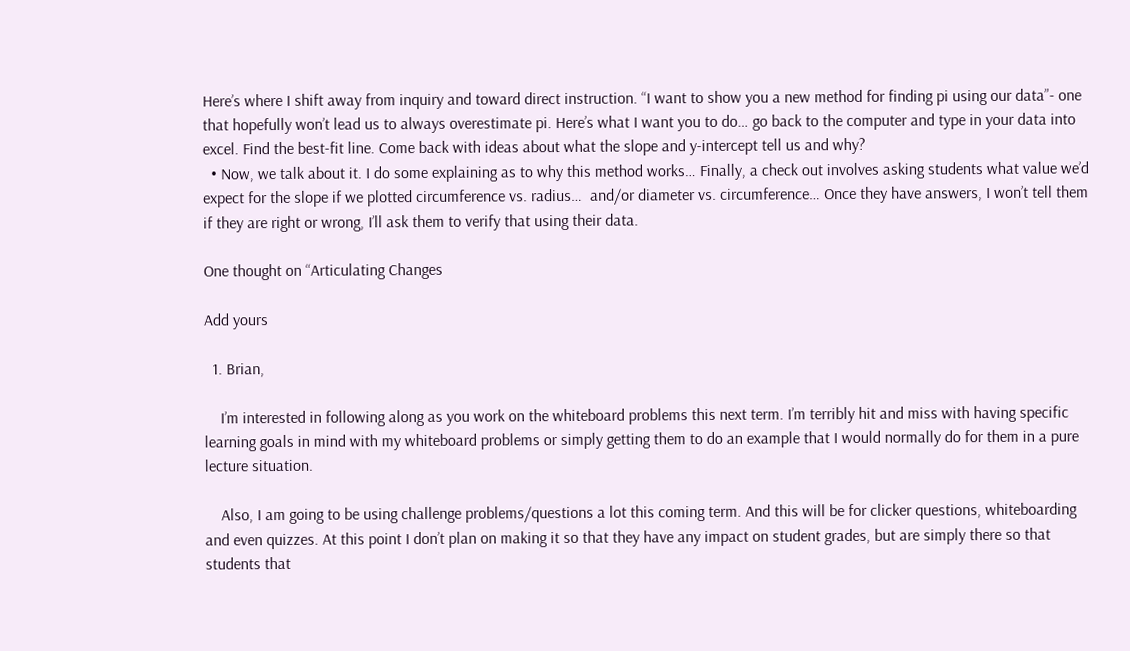Here’s where I shift away from inquiry and toward direct instruction. “I want to show you a new method for finding pi using our data”- one that hopefully won’t lead us to always overestimate pi. Here’s what I want you to do… go back to the computer and type in your data into excel. Find the best-fit line. Come back with ideas about what the slope and y-intercept tell us and why?
  • Now, we talk about it. I do some explaining as to why this method works… Finally, a check out involves asking students what value we’d expect for the slope if we plotted circumference vs. radius…  and/or diameter vs. circumference… Once they have answers, I won’t tell them if they are right or wrong, I’ll ask them to verify that using their data.

One thought on “Articulating Changes

Add yours

  1. Brian,

    I’m interested in following along as you work on the whiteboard problems this next term. I’m terribly hit and miss with having specific learning goals in mind with my whiteboard problems or simply getting them to do an example that I would normally do for them in a pure lecture situation.

    Also, I am going to be using challenge problems/questions a lot this coming term. And this will be for clicker questions, whiteboarding and even quizzes. At this point I don’t plan on making it so that they have any impact on student grades, but are simply there so that students that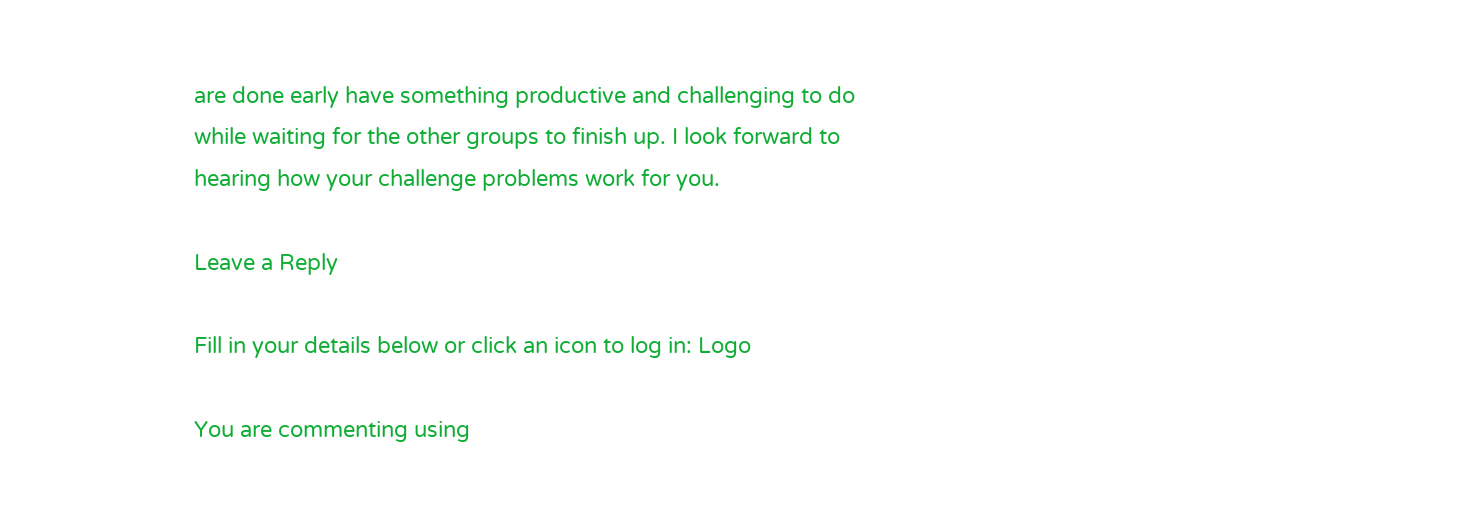are done early have something productive and challenging to do while waiting for the other groups to finish up. I look forward to hearing how your challenge problems work for you.

Leave a Reply

Fill in your details below or click an icon to log in: Logo

You are commenting using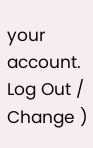your account. Log Out /  Change )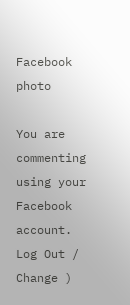Facebook photo

You are commenting using your Facebook account. Log Out /  Change )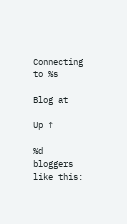Connecting to %s

Blog at

Up ↑

%d bloggers like this: